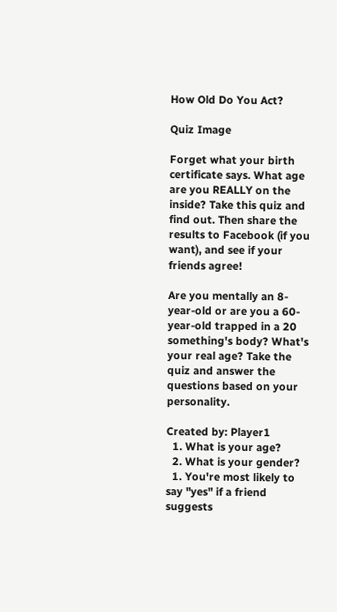How Old Do You Act?

Quiz Image

Forget what your birth certificate says. What age are you REALLY on the inside? Take this quiz and find out. Then share the results to Facebook (if you want), and see if your friends agree!

Are you mentally an 8-year-old or are you a 60-year-old trapped in a 20 something's body? What's your real age? Take the quiz and answer the questions based on your personality.

Created by: Player1
  1. What is your age?
  2. What is your gender?
  1. You're most likely to say "yes" if a friend suggests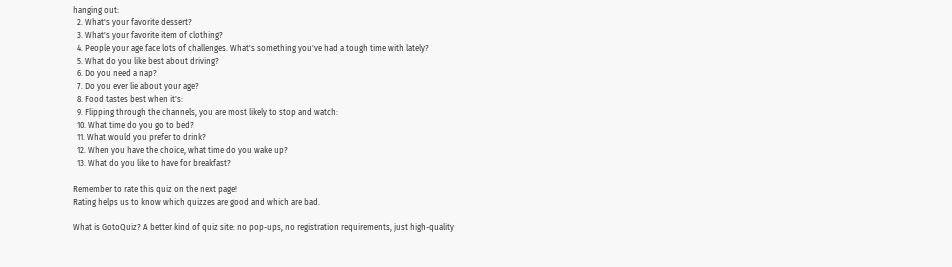hanging out:
  2. What's your favorite dessert?
  3. What's your favorite item of clothing?
  4. People your age face lots of challenges. What's something you've had a tough time with lately?
  5. What do you like best about driving?
  6. Do you need a nap?
  7. Do you ever lie about your age?
  8. Food tastes best when it's:
  9. Flipping through the channels, you are most likely to stop and watch:
  10. What time do you go to bed?
  11. What would you prefer to drink?
  12. When you have the choice, what time do you wake up?
  13. What do you like to have for breakfast?

Remember to rate this quiz on the next page!
Rating helps us to know which quizzes are good and which are bad.

What is GotoQuiz? A better kind of quiz site: no pop-ups, no registration requirements, just high-quality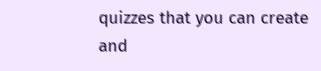quizzes that you can create and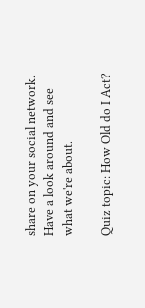share on your social network. Have a look around and see what we're about.

Quiz topic: How Old do I Act?